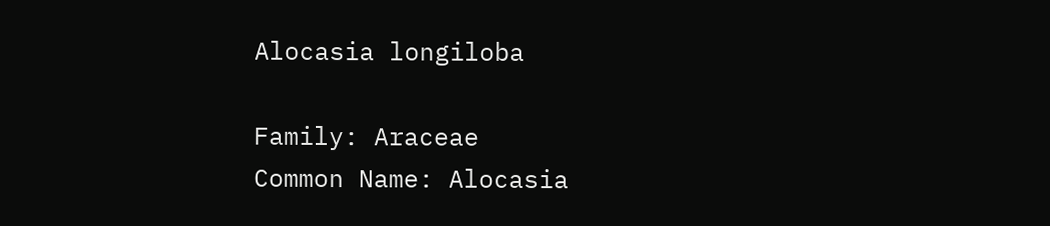Alocasia longiloba

Family: Araceae
Common Name: Alocasia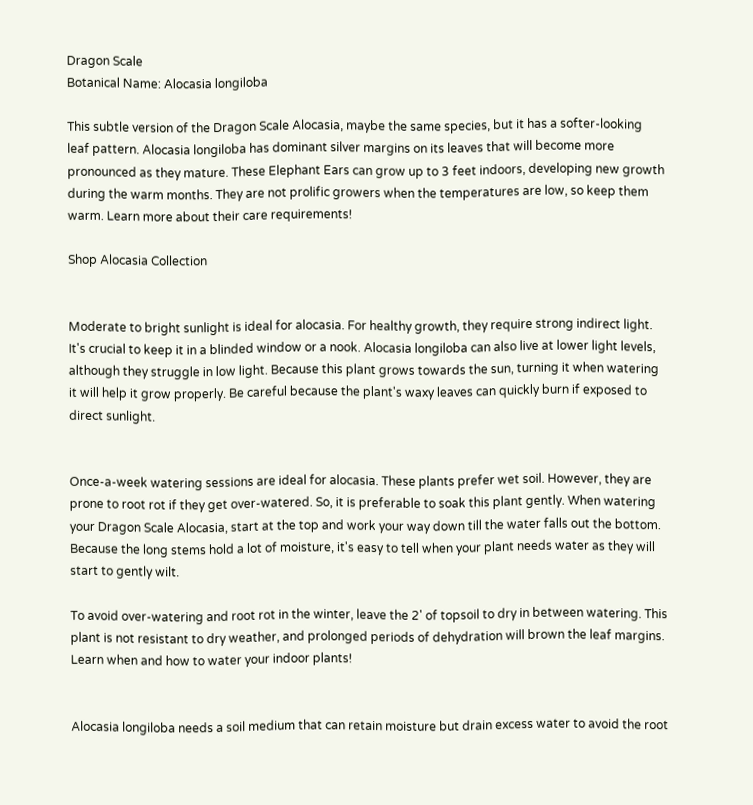Dragon Scale
Botanical Name: Alocasia longiloba

This subtle version of the Dragon Scale Alocasia, maybe the same species, but it has a softer-looking leaf pattern. Alocasia longiloba has dominant silver margins on its leaves that will become more pronounced as they mature. These Elephant Ears can grow up to 3 feet indoors, developing new growth during the warm months. They are not prolific growers when the temperatures are low, so keep them warm. Learn more about their care requirements!

Shop Alocasia Collection


Moderate to bright sunlight is ideal for alocasia. For healthy growth, they require strong indirect light. It's crucial to keep it in a blinded window or a nook. Alocasia longiloba can also live at lower light levels, although they struggle in low light. Because this plant grows towards the sun, turning it when watering it will help it grow properly. Be careful because the plant's waxy leaves can quickly burn if exposed to direct sunlight.


Once-a-week watering sessions are ideal for alocasia. These plants prefer wet soil. However, they are prone to root rot if they get over-watered. So, it is preferable to soak this plant gently. When watering your Dragon Scale Alocasia, start at the top and work your way down till the water falls out the bottom. Because the long stems hold a lot of moisture, it's easy to tell when your plant needs water as they will start to gently wilt.

To avoid over-watering and root rot in the winter, leave the 2' of topsoil to dry in between watering. This plant is not resistant to dry weather, and prolonged periods of dehydration will brown the leaf margins. Learn when and how to water your indoor plants!


Alocasia longiloba needs a soil medium that can retain moisture but drain excess water to avoid the root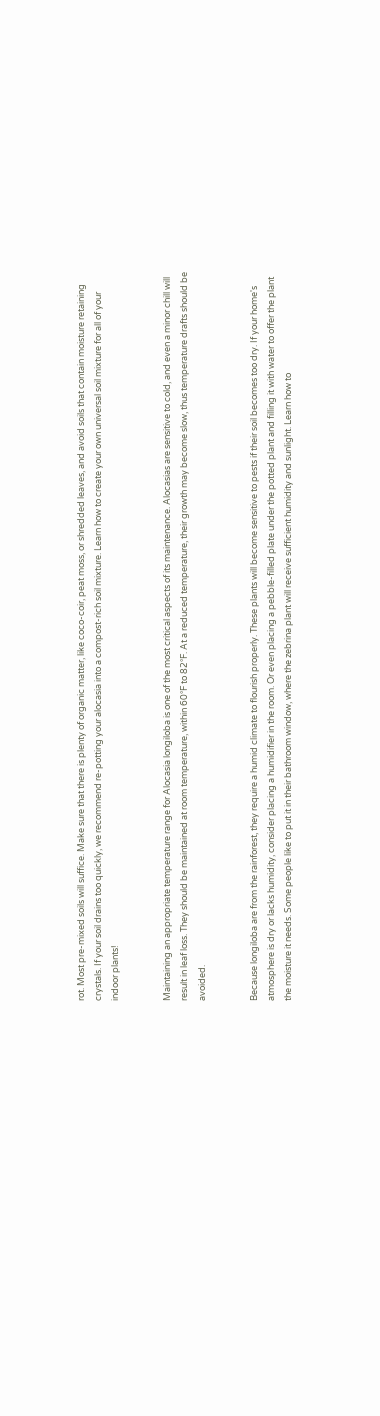rot. Most pre-mixed soils will suffice. Make sure that there is plenty of organic matter, like coco-coir, peat moss, or shredded leaves, and avoid soils that contain moisture retaining crystals. If your soil drains too quickly, we recommend re-potting your alocasia into a compost-rich soil mixture. Learn how to create your own universal soil mixture for all of your indoor plants!


Maintaining an appropriate temperature range for Alocasia longiloba is one of the most critical aspects of its maintenance. Alocasias are sensitive to cold, and even a minor chill will result in leaf loss. They should be maintained at room temperature, within 60°F to 82°F. At a reduced temperature, their growth may become slow, thus temperature drafts should be avoided.


Because longiloba are from the rainforest, they require a humid climate to flourish properly. These plants will become sensitive to pests if their soil becomes too dry. If your home's atmosphere is dry or lacks humidity, consider placing a humidifier in the room. Or even placing a pebble-filled plate under the potted plant and filling it with water to offer the plant the moisture it needs. Some people like to put it in their bathroom window, where the zebrina plant will receive sufficient humidity and sunlight. Learn how to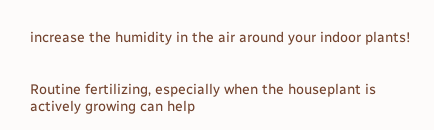increase the humidity in the air around your indoor plants!


Routine fertilizing, especially when the houseplant is actively growing can help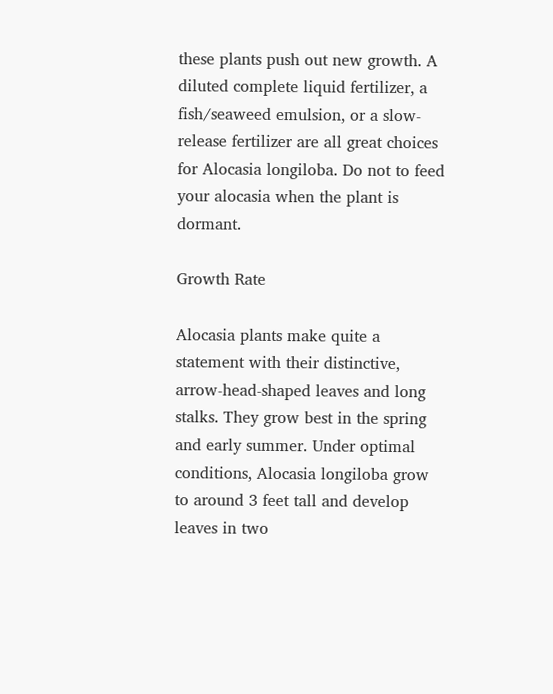these plants push out new growth. A diluted complete liquid fertilizer, a fish/seaweed emulsion, or a slow-release fertilizer are all great choices for Alocasia longiloba. Do not to feed your alocasia when the plant is dormant.

Growth Rate

Alocasia plants make quite a statement with their distinctive, arrow-head-shaped leaves and long stalks. They grow best in the spring and early summer. Under optimal conditions, Alocasia longiloba grow to around 3 feet tall and develop leaves in two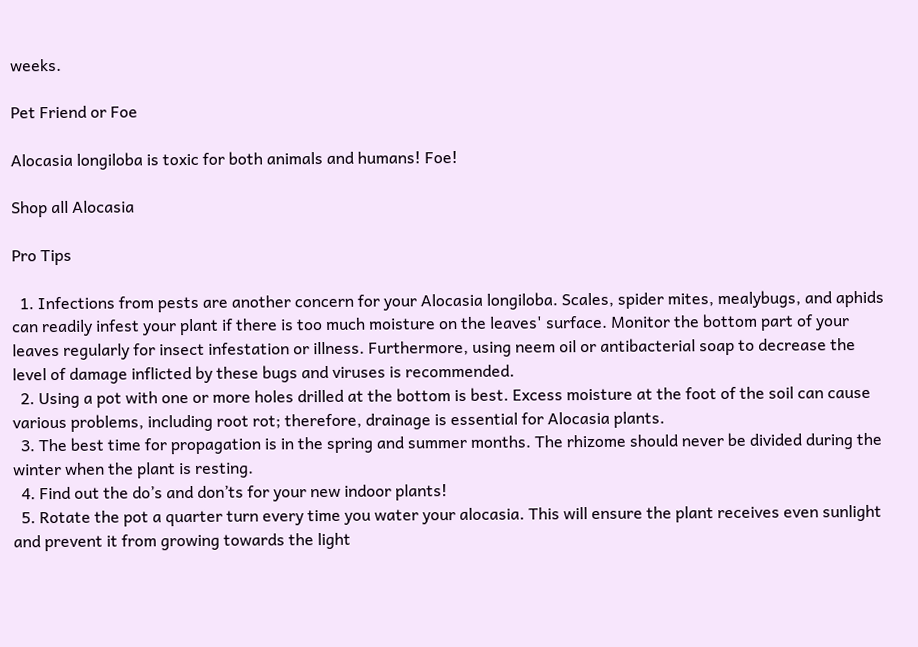weeks.

Pet Friend or Foe

Alocasia longiloba is toxic for both animals and humans! Foe!

Shop all Alocasia

Pro Tips

  1. Infections from pests are another concern for your Alocasia longiloba. Scales, spider mites, mealybugs, and aphids can readily infest your plant if there is too much moisture on the leaves' surface. Monitor the bottom part of your leaves regularly for insect infestation or illness. Furthermore, using neem oil or antibacterial soap to decrease the level of damage inflicted by these bugs and viruses is recommended.
  2. Using a pot with one or more holes drilled at the bottom is best. Excess moisture at the foot of the soil can cause various problems, including root rot; therefore, drainage is essential for Alocasia plants.
  3. The best time for propagation is in the spring and summer months. The rhizome should never be divided during the winter when the plant is resting.
  4. Find out the do’s and don’ts for your new indoor plants!
  5. Rotate the pot a quarter turn every time you water your alocasia. This will ensure the plant receives even sunlight and prevent it from growing towards the light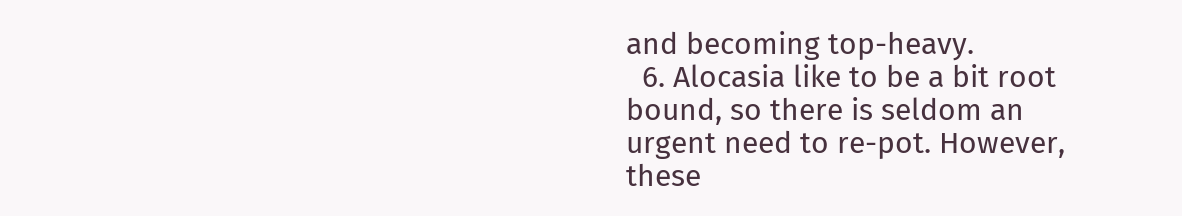and becoming top-heavy.
  6. Alocasia like to be a bit root bound, so there is seldom an urgent need to re-pot. However, these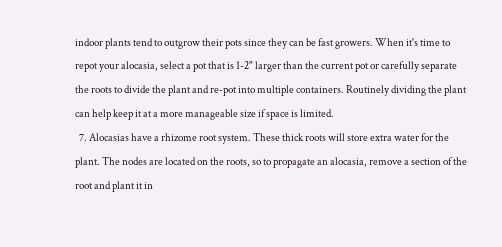indoor plants tend to outgrow their pots since they can be fast growers. When it's time to repot your alocasia, select a pot that is 1-2" larger than the current pot or carefully separate the roots to divide the plant and re-pot into multiple containers. Routinely dividing the plant can help keep it at a more manageable size if space is limited.
  7. Alocasias have a rhizome root system. These thick roots will store extra water for the plant. The nodes are located on the roots, so to propagate an alocasia, remove a section of the root and plant it in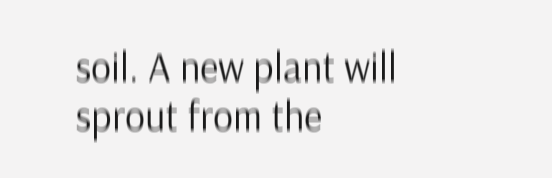soil. A new plant will sprout from the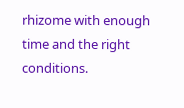rhizome with enough time and the right conditions.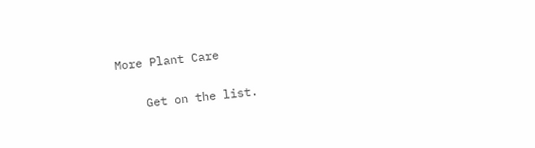More Plant Care

    Get on the list.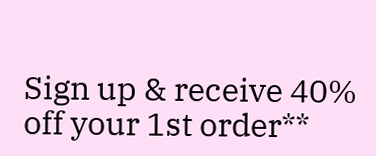Sign up & receive 40% off your 1st order**